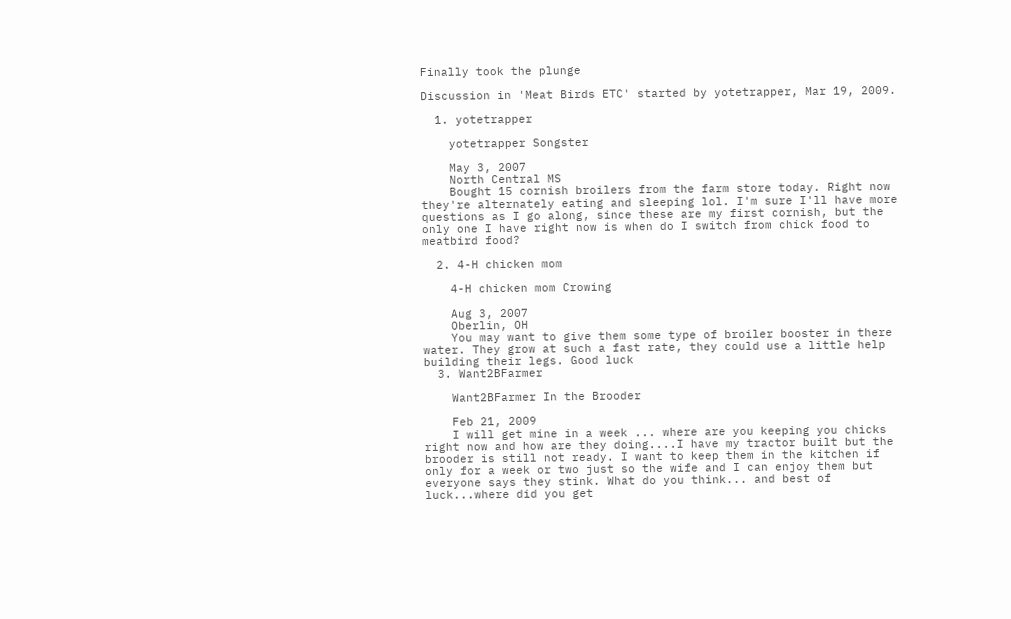Finally took the plunge

Discussion in 'Meat Birds ETC' started by yotetrapper, Mar 19, 2009.

  1. yotetrapper

    yotetrapper Songster

    May 3, 2007
    North Central MS
    Bought 15 cornish broilers from the farm store today. Right now they're alternately eating and sleeping lol. I'm sure I'll have more questions as I go along, since these are my first cornish, but the only one I have right now is when do I switch from chick food to meatbird food?

  2. 4-H chicken mom

    4-H chicken mom Crowing

    Aug 3, 2007
    Oberlin, OH
    You may want to give them some type of broiler booster in there water. They grow at such a fast rate, they could use a little help building their legs. Good luck
  3. Want2BFarmer

    Want2BFarmer In the Brooder

    Feb 21, 2009
    I will get mine in a week ... where are you keeping you chicks right now and how are they doing....I have my tractor built but the brooder is still not ready. I want to keep them in the kitchen if only for a week or two just so the wife and I can enjoy them but everyone says they stink. What do you think... and best of luck...where did you get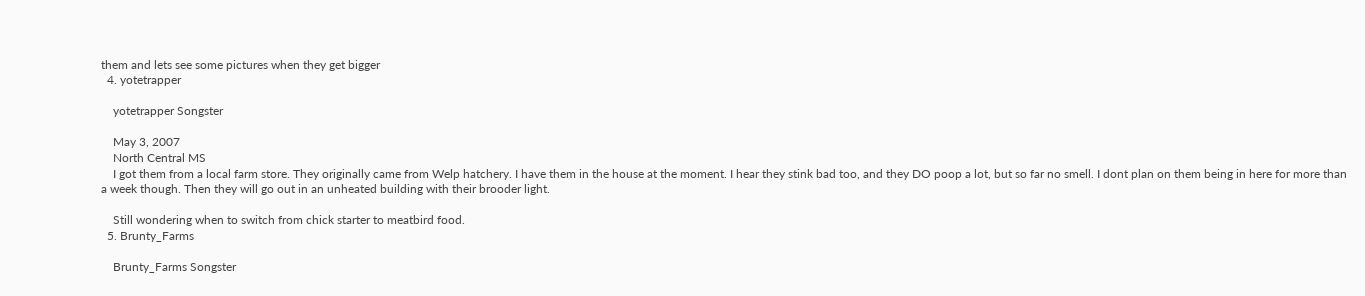them and lets see some pictures when they get bigger
  4. yotetrapper

    yotetrapper Songster

    May 3, 2007
    North Central MS
    I got them from a local farm store. They originally came from Welp hatchery. I have them in the house at the moment. I hear they stink bad too, and they DO poop a lot, but so far no smell. I dont plan on them being in here for more than a week though. Then they will go out in an unheated building with their brooder light.

    Still wondering when to switch from chick starter to meatbird food.
  5. Brunty_Farms

    Brunty_Farms Songster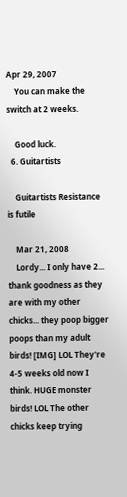Apr 29, 2007
    You can make the switch at 2 weeks.

    Good luck.
  6. Guitartists

    Guitartists Resistance is futile

    Mar 21, 2008
    Lordy... I only have 2... thank goodness as they are with my other chicks... they poop bigger poops than my adult birds! [IMG] LOL They're 4-5 weeks old now I think. HUGE monster birds! LOL The other chicks keep trying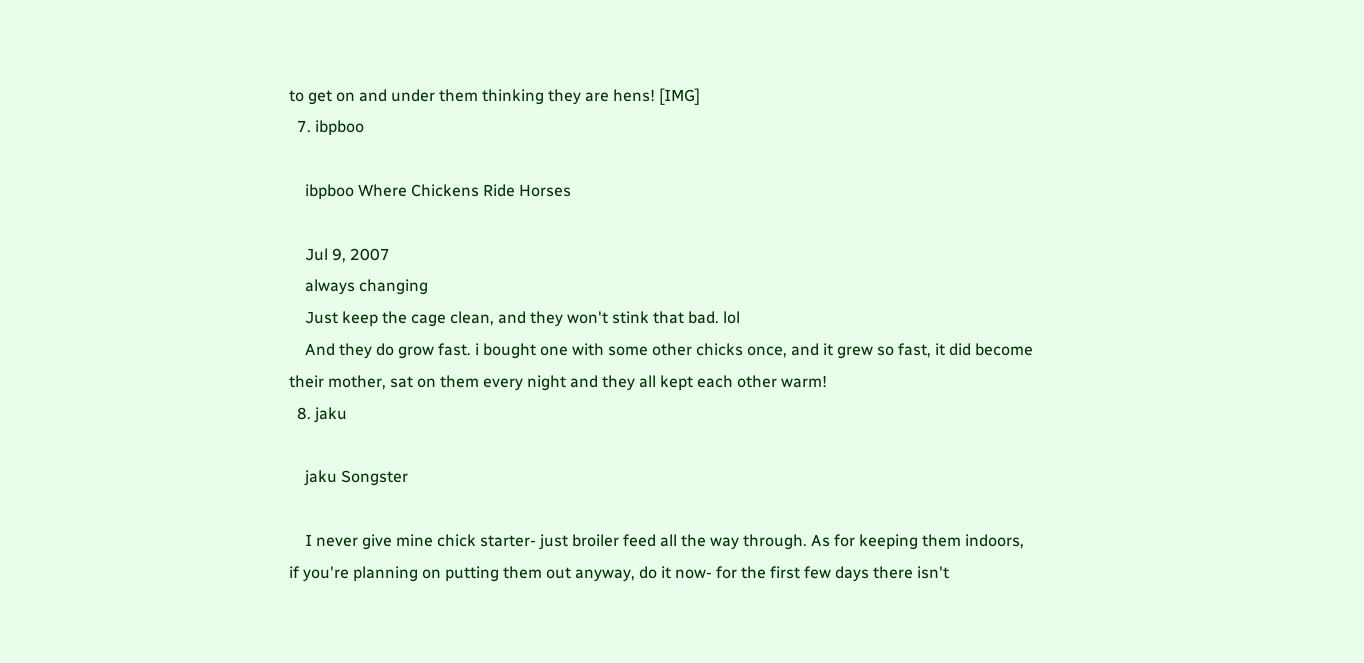to get on and under them thinking they are hens! [IMG]
  7. ibpboo

    ibpboo Where Chickens Ride Horses

    Jul 9, 2007
    always changing
    Just keep the cage clean, and they won't stink that bad. lol
    And they do grow fast. i bought one with some other chicks once, and it grew so fast, it did become their mother, sat on them every night and they all kept each other warm!
  8. jaku

    jaku Songster

    I never give mine chick starter- just broiler feed all the way through. As for keeping them indoors, if you're planning on putting them out anyway, do it now- for the first few days there isn't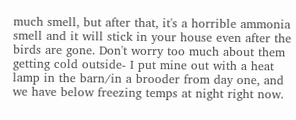much smell, but after that, it's a horrible ammonia smell and it will stick in your house even after the birds are gone. Don't worry too much about them getting cold outside- I put mine out with a heat lamp in the barn/in a brooder from day one, and we have below freezing temps at night right now.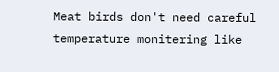Meat birds don't need careful temperature monitering like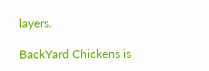layers.

BackYard Chickens is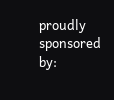proudly sponsored by: